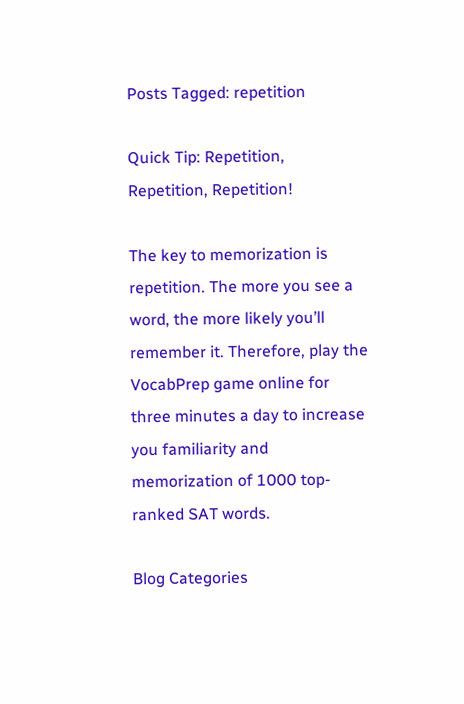Posts Tagged: repetition

Quick Tip: Repetition, Repetition, Repetition!

The key to memorization is repetition. The more you see a word, the more likely you’ll remember it. Therefore, play the VocabPrep game online for three minutes a day to increase you familiarity and memorization of 1000 top-ranked SAT words.

Blog Categories